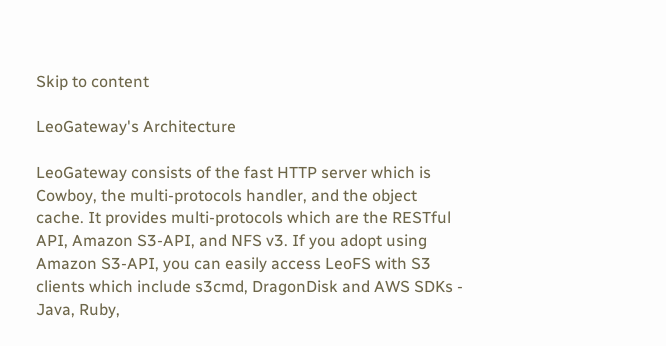Skip to content

LeoGateway's Architecture

LeoGateway consists of the fast HTTP server which is Cowboy, the multi-protocols handler, and the object cache. It provides multi-protocols which are the RESTful API, Amazon S3-API, and NFS v3. If you adopt using Amazon S3-API, you can easily access LeoFS with S3 clients which include s3cmd, DragonDisk and AWS SDKs - Java, Ruby,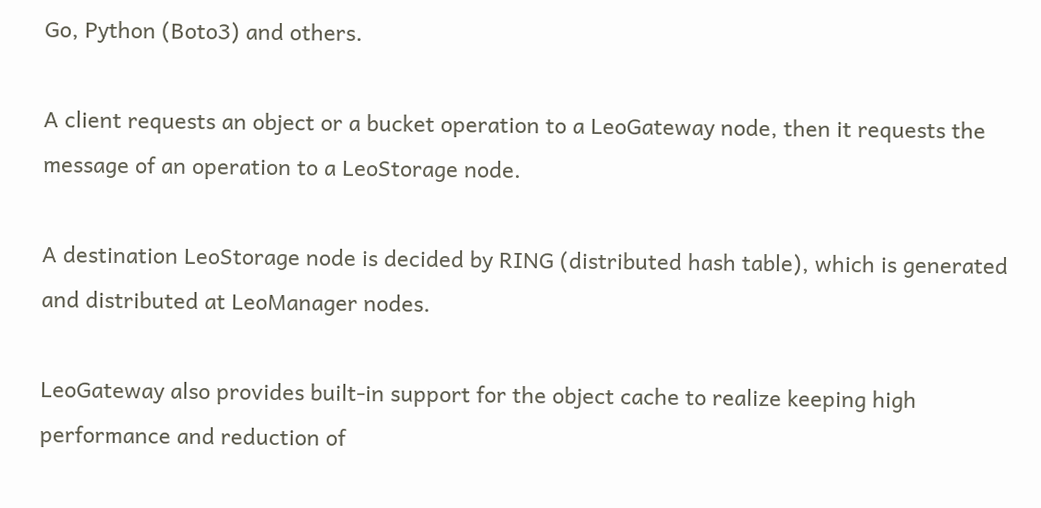Go, Python (Boto3) and others.

A client requests an object or a bucket operation to a LeoGateway node, then it requests the message of an operation to a LeoStorage node.

A destination LeoStorage node is decided by RING (distributed hash table), which is generated and distributed at LeoManager nodes.

LeoGateway also provides built-in support for the object cache to realize keeping high performance and reduction of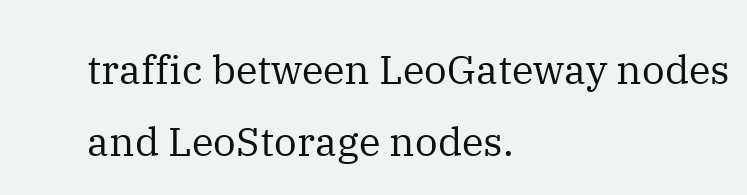traffic between LeoGateway nodes and LeoStorage nodes.